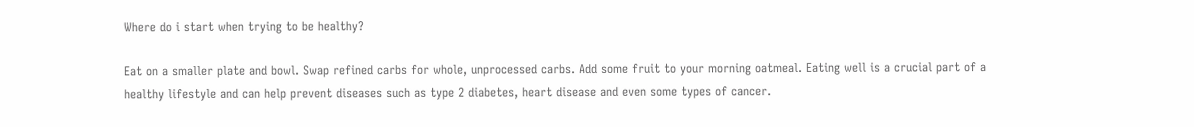Where do i start when trying to be healthy?

Eat on a smaller plate and bowl. Swap refined carbs for whole, unprocessed carbs. Add some fruit to your morning oatmeal. Eating well is a crucial part of a healthy lifestyle and can help prevent diseases such as type 2 diabetes, heart disease and even some types of cancer.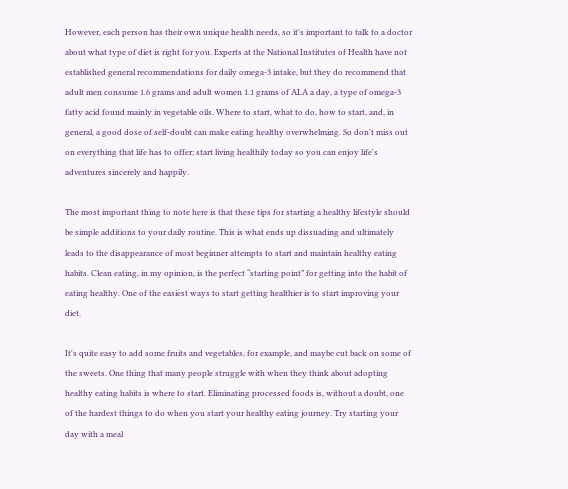However, each person has their own unique health needs, so it's important to talk to a doctor about what type of diet is right for you. Experts at the National Institutes of Health have not established general recommendations for daily omega-3 intake, but they do recommend that adult men consume 1.6 grams and adult women 1.1 grams of ALA a day, a type of omega-3 fatty acid found mainly in vegetable oils. Where to start, what to do, how to start, and, in general, a good dose of self-doubt can make eating healthy overwhelming. So don't miss out on everything that life has to offer; start living healthily today so you can enjoy life's adventures sincerely and happily.

The most important thing to note here is that these tips for starting a healthy lifestyle should be simple additions to your daily routine. This is what ends up dissuading and ultimately leads to the disappearance of most beginner attempts to start and maintain healthy eating habits. Clean eating, in my opinion, is the perfect “starting point” for getting into the habit of eating healthy. One of the easiest ways to start getting healthier is to start improving your diet.

It's quite easy to add some fruits and vegetables, for example, and maybe cut back on some of the sweets. One thing that many people struggle with when they think about adopting healthy eating habits is where to start. Eliminating processed foods is, without a doubt, one of the hardest things to do when you start your healthy eating journey. Try starting your day with a meal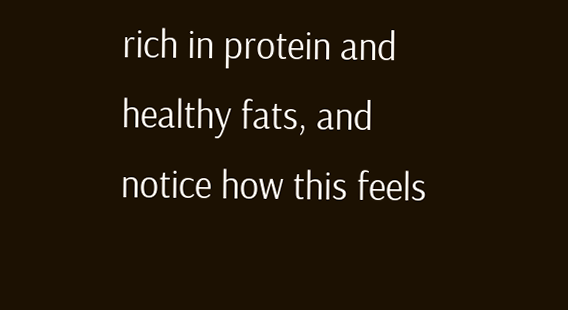rich in protein and healthy fats, and notice how this feels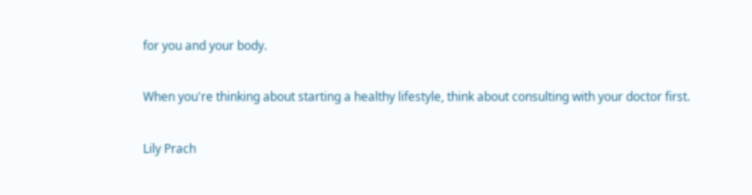for you and your body.

When you're thinking about starting a healthy lifestyle, think about consulting with your doctor first.

Lily Prach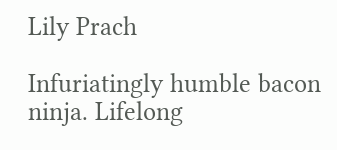Lily Prach

Infuriatingly humble bacon ninja. Lifelong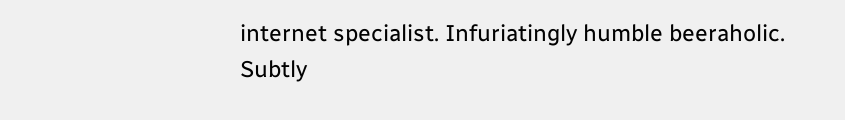internet specialist. Infuriatingly humble beeraholic. Subtly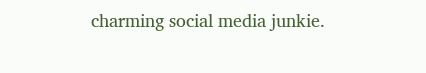charming social media junkie.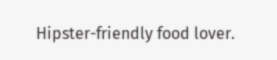Hipster-friendly food lover.